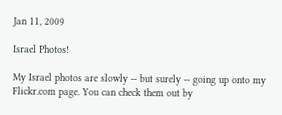Jan 11, 2009

Israel Photos!

My Israel photos are slowly -- but surely -- going up onto my Flickr.com page. You can check them out by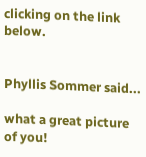clicking on the link below.


Phyllis Sommer said...

what a great picture of you!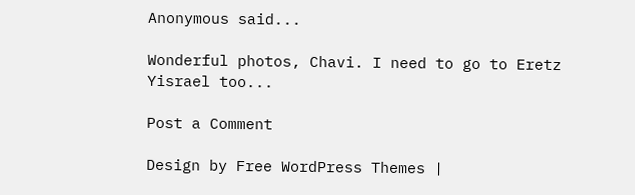Anonymous said...

Wonderful photos, Chavi. I need to go to Eretz Yisrael too...

Post a Comment

Design by Free WordPress Themes |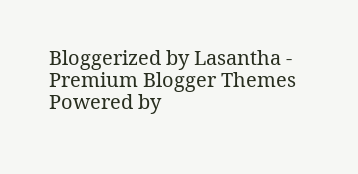Bloggerized by Lasantha - Premium Blogger Themes Powered by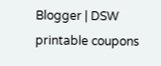Blogger | DSW printable coupons